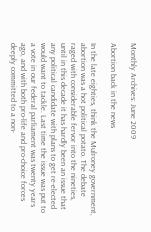Monthly Archives: June 2009

Abortion back in the news

In the late eighties, think the Mulroney government, abortion was a hot political potato. The debate raged with considerable fervor into the nineties, until in this decade it has hardly been an issue that any political candidate with plans to get re-elected would want to tackle. Last time the issue was put to a vote in our federal parliament was twenty years ago, and with both pro-life and pro-choice forces deeply committed to a non-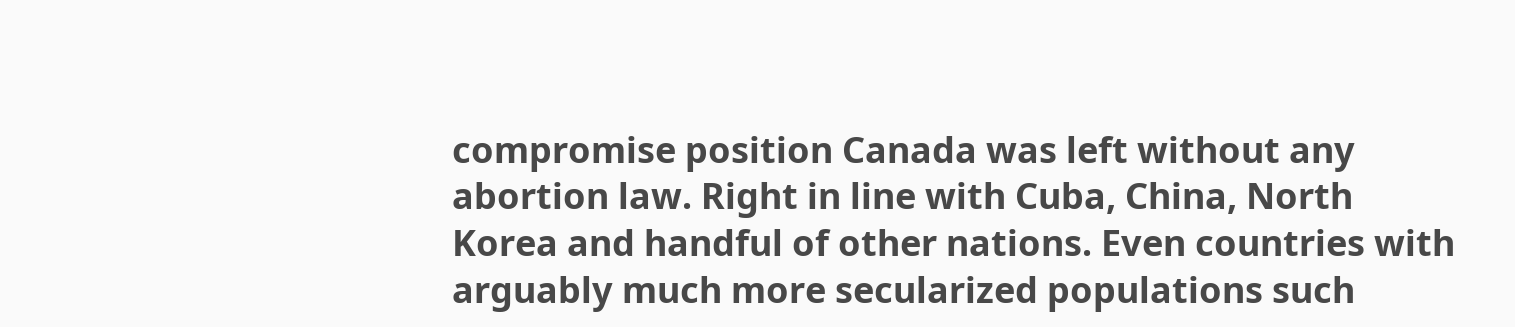compromise position Canada was left without any abortion law. Right in line with Cuba, China, North Korea and handful of other nations. Even countries with arguably much more secularized populations such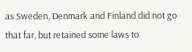as Sweden, Denmark and Finland did not go that far, but retained some laws to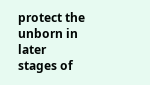protect the unborn in later stages of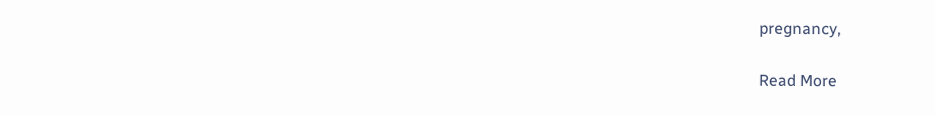pregnancy,

Read More